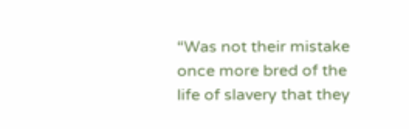“Was not their mistake once more bred of the life of slavery that they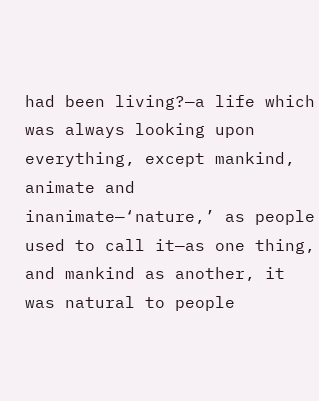had been living?—a life which was always looking upon everything, except mankind, animate and inanimate—‘nature,’ as people used to call it—as one thing, and mankind as another, it was natural to people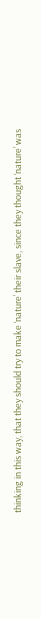thinking in this way, that they should try to make ‘nature’ their slave, since they thought ‘nature’ was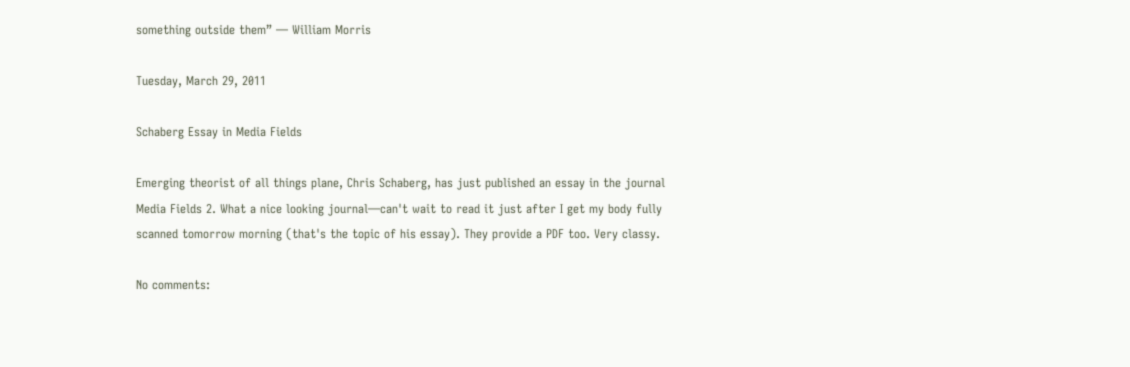something outside them” — William Morris

Tuesday, March 29, 2011

Schaberg Essay in Media Fields

Emerging theorist of all things plane, Chris Schaberg, has just published an essay in the journal Media Fields 2. What a nice looking journal—can't wait to read it just after I get my body fully scanned tomorrow morning (that's the topic of his essay). They provide a PDF too. Very classy.

No comments: